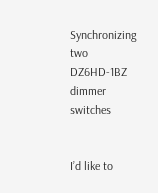Synchronizing two DZ6HD-1BZ dimmer switches


I’d like to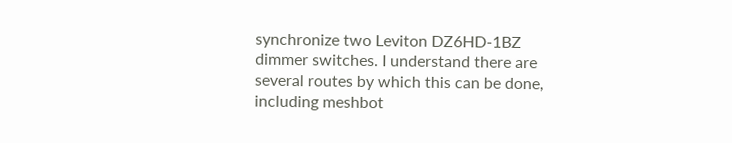synchronize two Leviton DZ6HD-1BZ dimmer switches. I understand there are several routes by which this can be done, including meshbot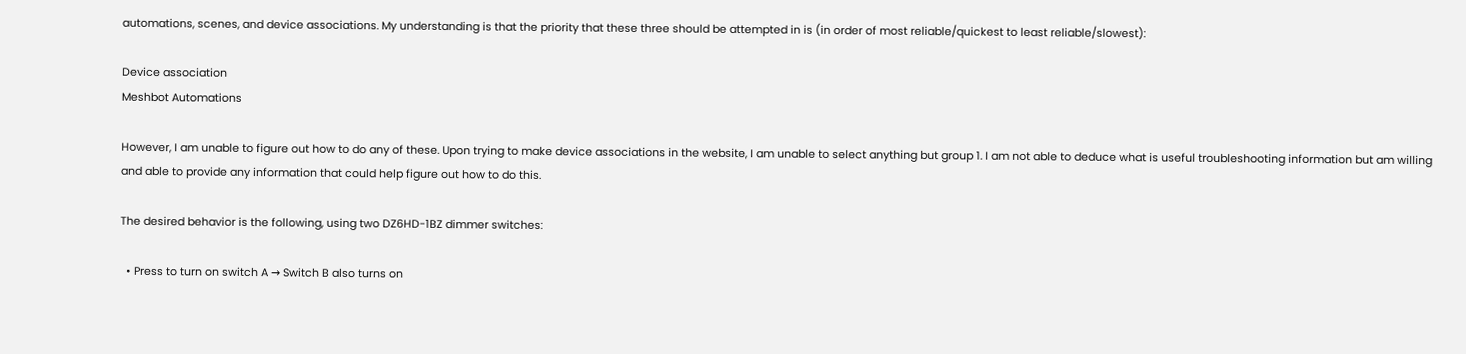automations, scenes, and device associations. My understanding is that the priority that these three should be attempted in is (in order of most reliable/quickest to least reliable/slowest):

Device association
Meshbot Automations

However, I am unable to figure out how to do any of these. Upon trying to make device associations in the website, I am unable to select anything but group 1. I am not able to deduce what is useful troubleshooting information but am willing and able to provide any information that could help figure out how to do this.

The desired behavior is the following, using two DZ6HD-1BZ dimmer switches:

  • Press to turn on switch A → Switch B also turns on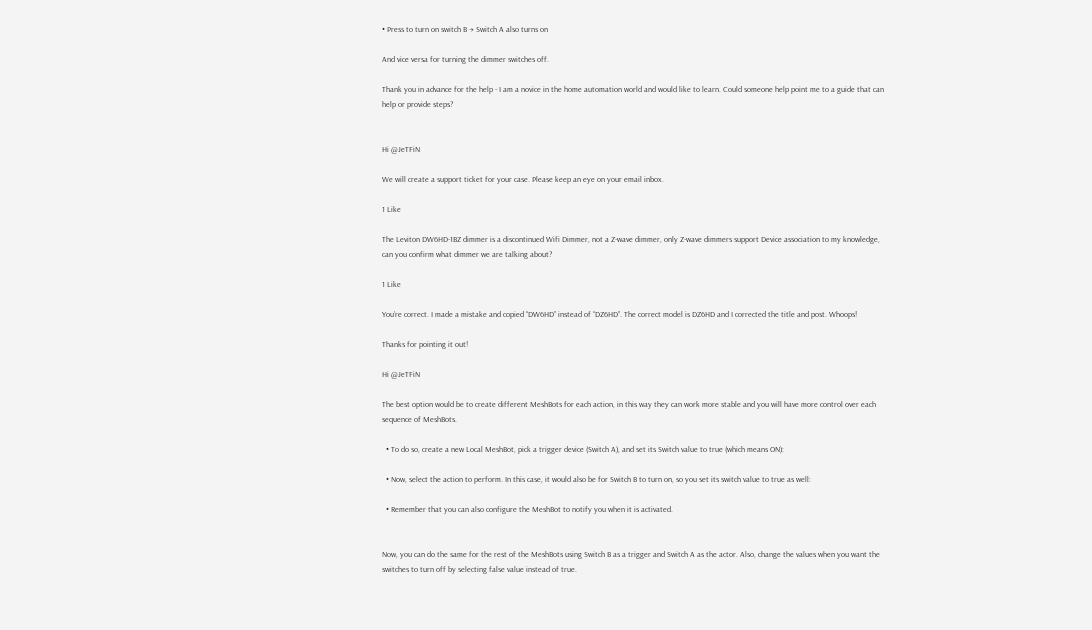• Press to turn on switch B → Switch A also turns on

And vice versa for turning the dimmer switches off.

Thank you in advance for the help - I am a novice in the home automation world and would like to learn. Could someone help point me to a guide that can help or provide steps?


Hi @JeTFiN

We will create a support ticket for your case. Please keep an eye on your email inbox.

1 Like

The Leviton DW6HD-1BZ dimmer is a discontinued Wifi Dimmer, not a Z-wave dimmer, only Z-wave dimmers support Device association to my knowledge, can you confirm what dimmer we are talking about?

1 Like

You’re correct. I made a mistake and copied “DW6HD” instead of “DZ6HD”. The correct model is DZ6HD and I corrected the title and post. Whoops!

Thanks for pointing it out!

Hi @JeTFiN

The best option would be to create different MeshBots for each action, in this way they can work more stable and you will have more control over each sequence of MeshBots.

  • To do so, create a new Local MeshBot, pick a trigger device (Switch A), and set its Switch value to true (which means ON):

  • Now, select the action to perform. In this case, it would also be for Switch B to turn on, so you set its switch value to true as well:

  • Remember that you can also configure the MeshBot to notify you when it is activated.


Now, you can do the same for the rest of the MeshBots using Switch B as a trigger and Switch A as the actor. Also, change the values when you want the switches to turn off by selecting false value instead of true.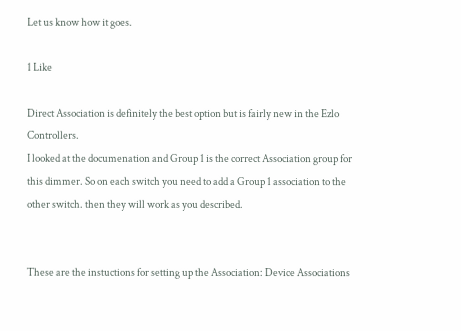Let us know how it goes.

1 Like

Direct Association is definitely the best option but is fairly new in the Ezlo Controllers.
I looked at the documenation and Group 1 is the correct Association group for this dimmer. So on each switch you need to add a Group 1 association to the other switch. then they will work as you described.


These are the instuctions for setting up the Association: Device Associations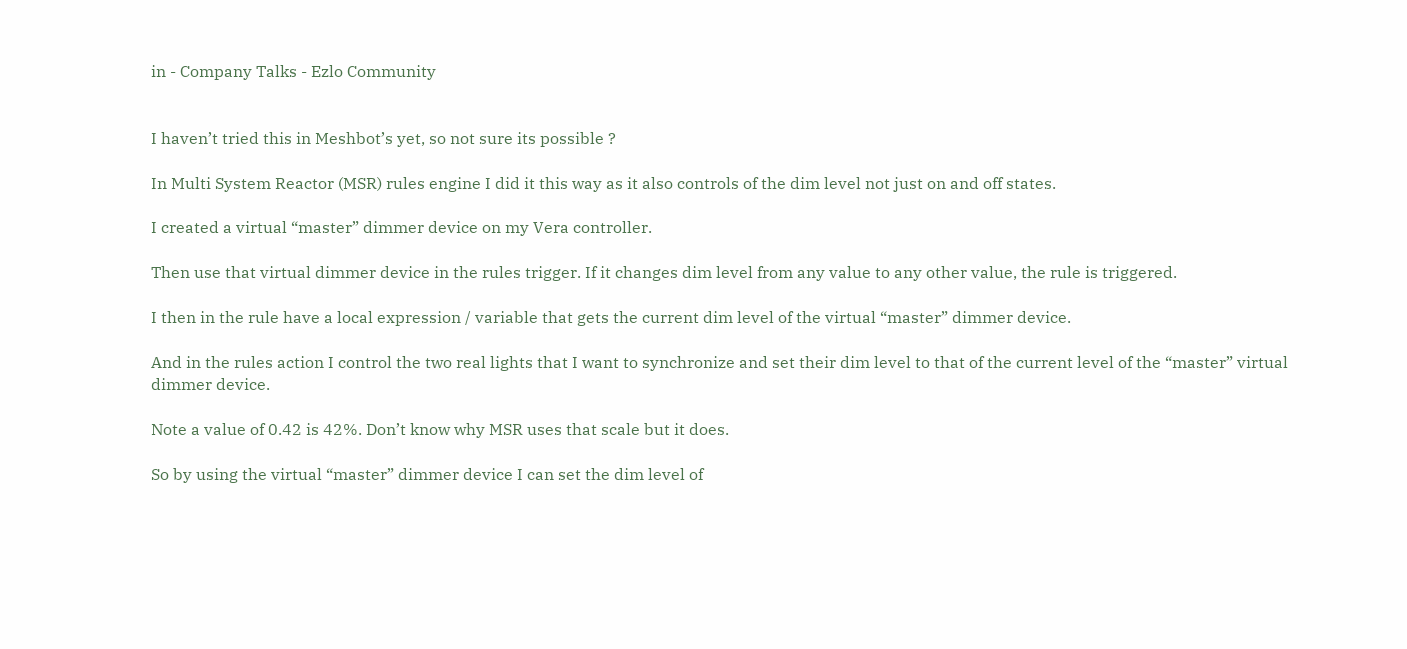in - Company Talks - Ezlo Community


I haven’t tried this in Meshbot’s yet, so not sure its possible ?

In Multi System Reactor (MSR) rules engine I did it this way as it also controls of the dim level not just on and off states.

I created a virtual “master” dimmer device on my Vera controller.

Then use that virtual dimmer device in the rules trigger. If it changes dim level from any value to any other value, the rule is triggered.

I then in the rule have a local expression / variable that gets the current dim level of the virtual “master” dimmer device.

And in the rules action I control the two real lights that I want to synchronize and set their dim level to that of the current level of the “master” virtual dimmer device.

Note a value of 0.42 is 42%. Don’t know why MSR uses that scale but it does.

So by using the virtual “master” dimmer device I can set the dim level of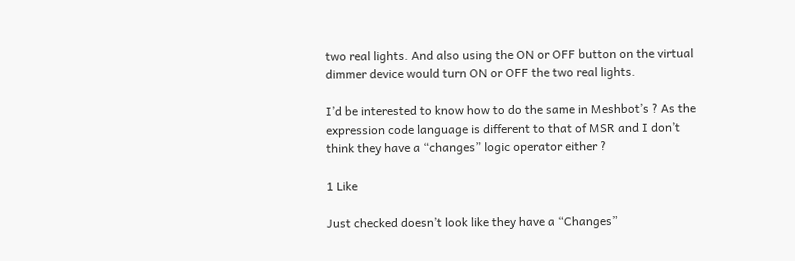two real lights. And also using the ON or OFF button on the virtual dimmer device would turn ON or OFF the two real lights.

I’d be interested to know how to do the same in Meshbot’s ? As the expression code language is different to that of MSR and I don’t think they have a “changes” logic operator either ?

1 Like

Just checked doesn’t look like they have a “Changes”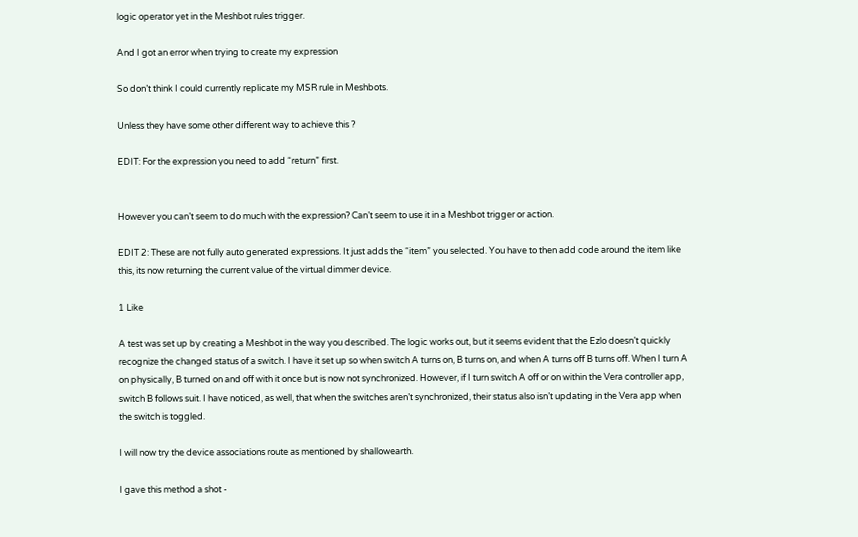logic operator yet in the Meshbot rules trigger.

And I got an error when trying to create my expression

So don’t think I could currently replicate my MSR rule in Meshbots.

Unless they have some other different way to achieve this ?

EDIT: For the expression you need to add “return” first.


However you can’t seem to do much with the expression? Can’t seem to use it in a Meshbot trigger or action.

EDIT 2: These are not fully auto generated expressions. It just adds the “item” you selected. You have to then add code around the item like this, its now returning the current value of the virtual dimmer device.

1 Like

A test was set up by creating a Meshbot in the way you described. The logic works out, but it seems evident that the Ezlo doesn’t quickly recognize the changed status of a switch. I have it set up so when switch A turns on, B turns on, and when A turns off B turns off. When I turn A on physically, B turned on and off with it once but is now not synchronized. However, if I turn switch A off or on within the Vera controller app, switch B follows suit. I have noticed, as well, that when the switches aren’t synchronized, their status also isn’t updating in the Vera app when the switch is toggled.

I will now try the device associations route as mentioned by shallowearth.

I gave this method a shot -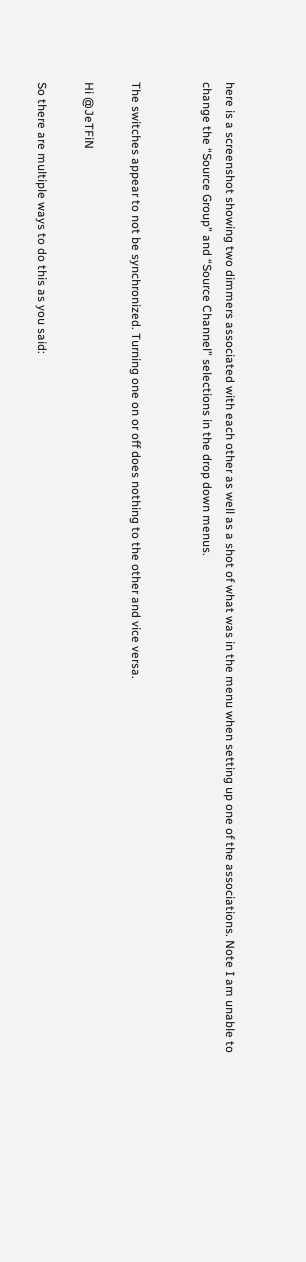here is a screenshot showing two dimmers associated with each other as well as a shot of what was in the menu when setting up one of the associations. Note I am unable to change the “Source Group” and “Source Channel” selections in the drop down menus.


The switches appear to not be synchronized. Turning one on or off does nothing to the other and vice versa.

Hi @JeTFiN

So there are multiple ways to do this as you said: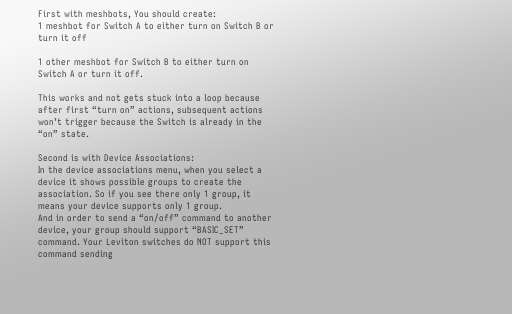First with meshbots, You should create:
1 meshbot for Switch A to either turn on Switch B or turn it off

1 other meshbot for Switch B to either turn on Switch A or turn it off.

This works and not gets stuck into a loop because after first “turn on” actions, subsequent actions won’t trigger because the Switch is already in the “on” state.

Second is with Device Associations:
In the device associations menu, when you select a device it shows possible groups to create the association. So if you see there only 1 group, it means your device supports only 1 group.
And in order to send a “on/off” command to another device, your group should support “BASIC_SET” command. Your Leviton switches do NOT support this command sending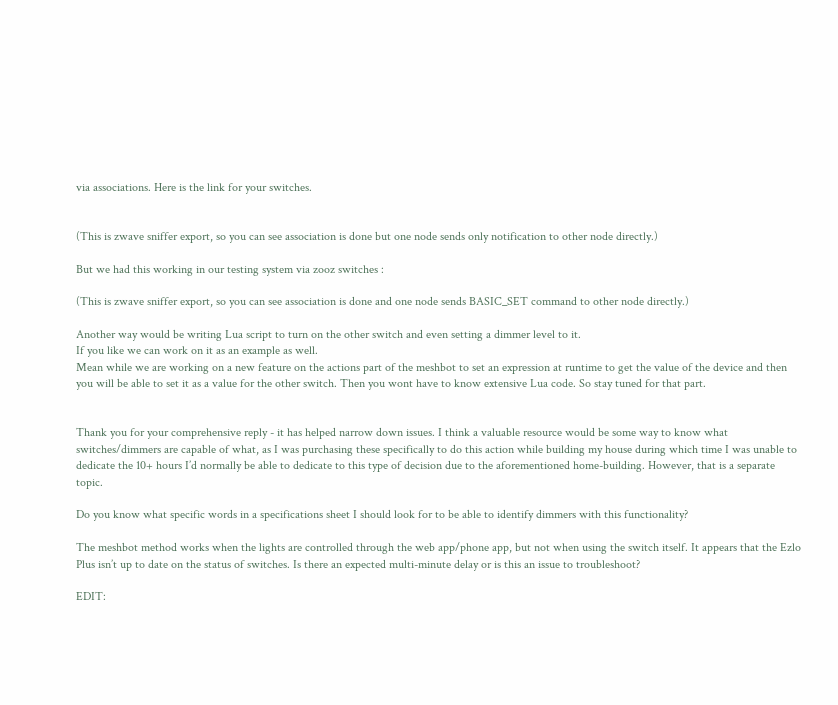via associations. Here is the link for your switches.


(This is zwave sniffer export, so you can see association is done but one node sends only notification to other node directly.)

But we had this working in our testing system via zooz switches :

(This is zwave sniffer export, so you can see association is done and one node sends BASIC_SET command to other node directly.)

Another way would be writing Lua script to turn on the other switch and even setting a dimmer level to it.
If you like we can work on it as an example as well.
Mean while we are working on a new feature on the actions part of the meshbot to set an expression at runtime to get the value of the device and then you will be able to set it as a value for the other switch. Then you wont have to know extensive Lua code. So stay tuned for that part.


Thank you for your comprehensive reply - it has helped narrow down issues. I think a valuable resource would be some way to know what switches/dimmers are capable of what, as I was purchasing these specifically to do this action while building my house during which time I was unable to dedicate the 10+ hours I’d normally be able to dedicate to this type of decision due to the aforementioned home-building. However, that is a separate topic.

Do you know what specific words in a specifications sheet I should look for to be able to identify dimmers with this functionality?

The meshbot method works when the lights are controlled through the web app/phone app, but not when using the switch itself. It appears that the Ezlo Plus isn’t up to date on the status of switches. Is there an expected multi-minute delay or is this an issue to troubleshoot?

EDIT: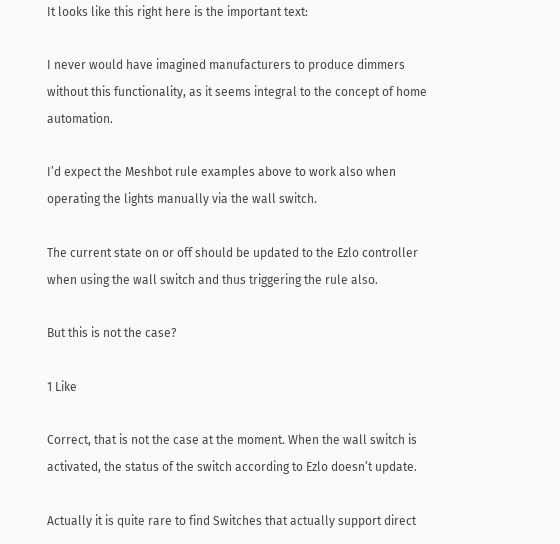It looks like this right here is the important text:

I never would have imagined manufacturers to produce dimmers without this functionality, as it seems integral to the concept of home automation.

I’d expect the Meshbot rule examples above to work also when operating the lights manually via the wall switch.

The current state on or off should be updated to the Ezlo controller when using the wall switch and thus triggering the rule also.

But this is not the case?

1 Like

Correct, that is not the case at the moment. When the wall switch is activated, the status of the switch according to Ezlo doesn’t update.

Actually it is quite rare to find Switches that actually support direct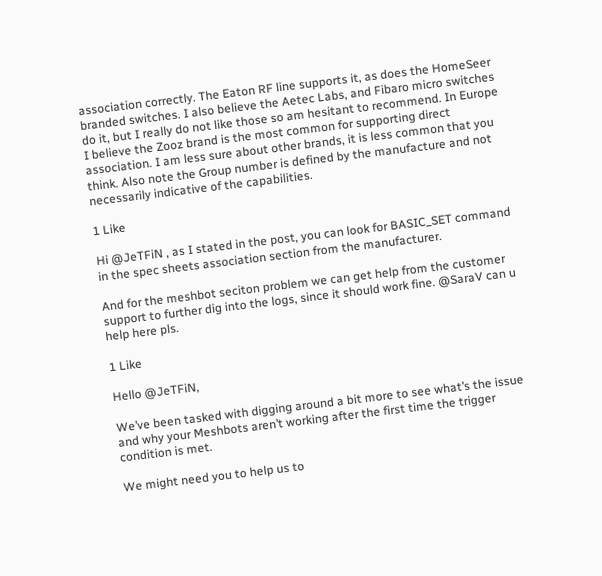association correctly. The Eaton RF line supports it, as does the HomeSeer branded switches. I also believe the Aetec Labs, and Fibaro micro switches do it, but I really do not like those so am hesitant to recommend. In Europe I believe the Zooz brand is the most common for supporting direct association. I am less sure about other brands, it is less common that you think. Also note the Group number is defined by the manufacture and not necessarily indicative of the capabilities.

1 Like

Hi @JeTFiN , as I stated in the post, you can look for BASIC_SET command in the spec sheets association section from the manufacturer.

And for the meshbot seciton problem we can get help from the customer support to further dig into the logs, since it should work fine. @SaraV can u help here pls.

1 Like

Hello @JeTFiN,

We’ve been tasked with digging around a bit more to see what’s the issue and why your Meshbots aren’t working after the first time the trigger condition is met.

We might need you to help us to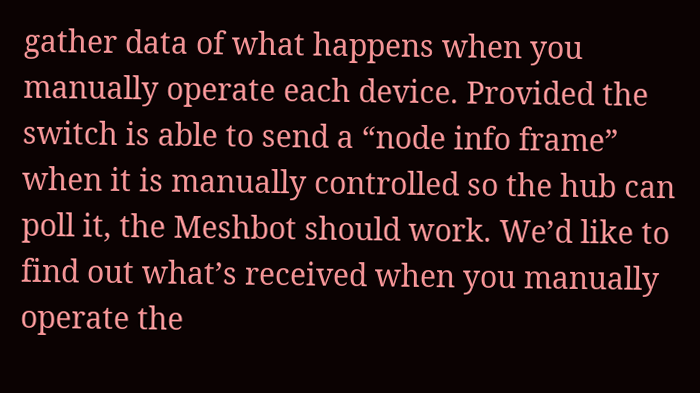gather data of what happens when you manually operate each device. Provided the switch is able to send a “node info frame” when it is manually controlled so the hub can poll it, the Meshbot should work. We’d like to find out what’s received when you manually operate the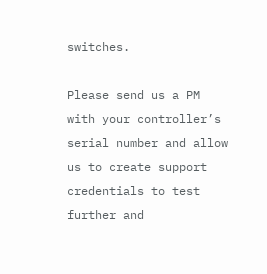switches.

Please send us a PM with your controller’s serial number and allow us to create support credentials to test further and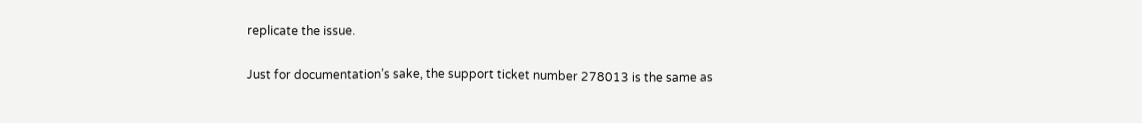replicate the issue.

Just for documentation’s sake, the support ticket number 278013 is the same as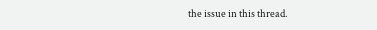the issue in this thread.